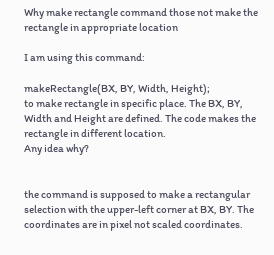Why make rectangle command those not make the rectangle in appropriate location

I am using this command:

makeRectangle(BX, BY, Width, Height);
to make rectangle in specific place. The BX, BY, Width and Height are defined. The code makes the rectangle in different location.
Any idea why?


the command is supposed to make a rectangular selection with the upper-left corner at BX, BY. The coordinates are in pixel not scaled coordinates.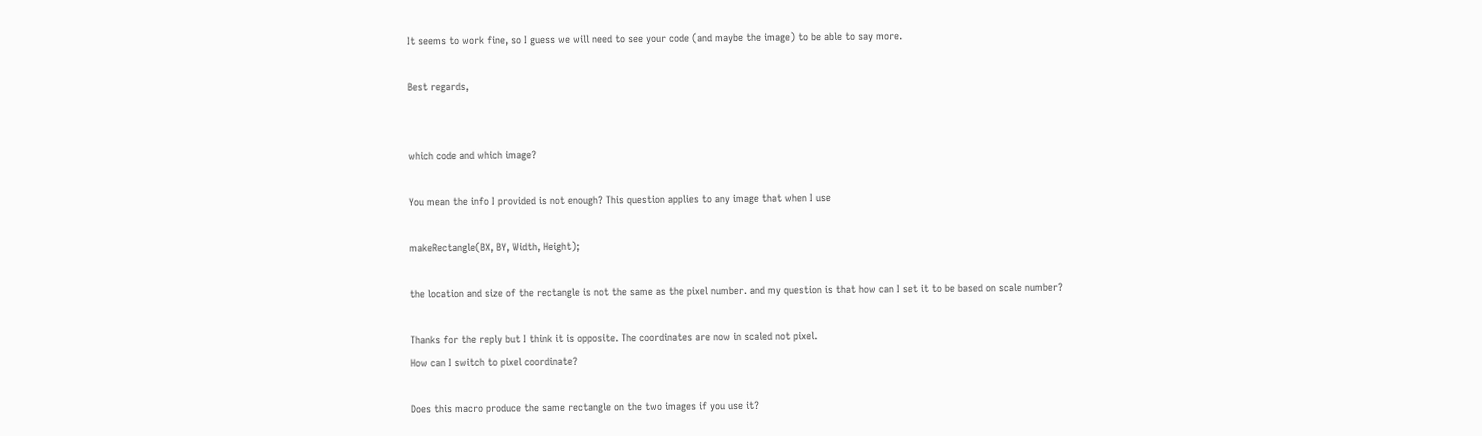It seems to work fine, so I guess we will need to see your code (and maybe the image) to be able to say more.

Best regards,


which code and which image?

You mean the info I provided is not enough? This question applies to any image that when I use

makeRectangle(BX, BY, Width, Height);

the location and size of the rectangle is not the same as the pixel number. and my question is that how can I set it to be based on scale number?

Thanks for the reply but I think it is opposite. The coordinates are now in scaled not pixel.
How can I switch to pixel coordinate?

Does this macro produce the same rectangle on the two images if you use it?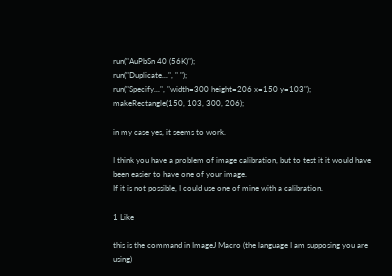run("AuPbSn 40 (56K)");
run("Duplicate...", " ");
run("Specify...", "width=300 height=206 x=150 y=103");
makeRectangle(150, 103, 300, 206);

in my case yes, it seems to work.

I think you have a problem of image calibration, but to test it it would have been easier to have one of your image.
If it is not possible, I could use one of mine with a calibration.

1 Like

this is the command in ImageJ Macro (the language I am supposing you are using)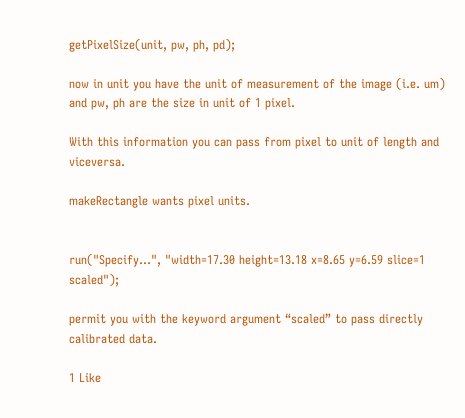getPixelSize(unit, pw, ph, pd);

now in unit you have the unit of measurement of the image (i.e. um)
and pw, ph are the size in unit of 1 pixel.

With this information you can pass from pixel to unit of length and viceversa.

makeRectangle wants pixel units.


run("Specify...", "width=17.30 height=13.18 x=8.65 y=6.59 slice=1 scaled");

permit you with the keyword argument “scaled” to pass directly calibrated data.

1 Like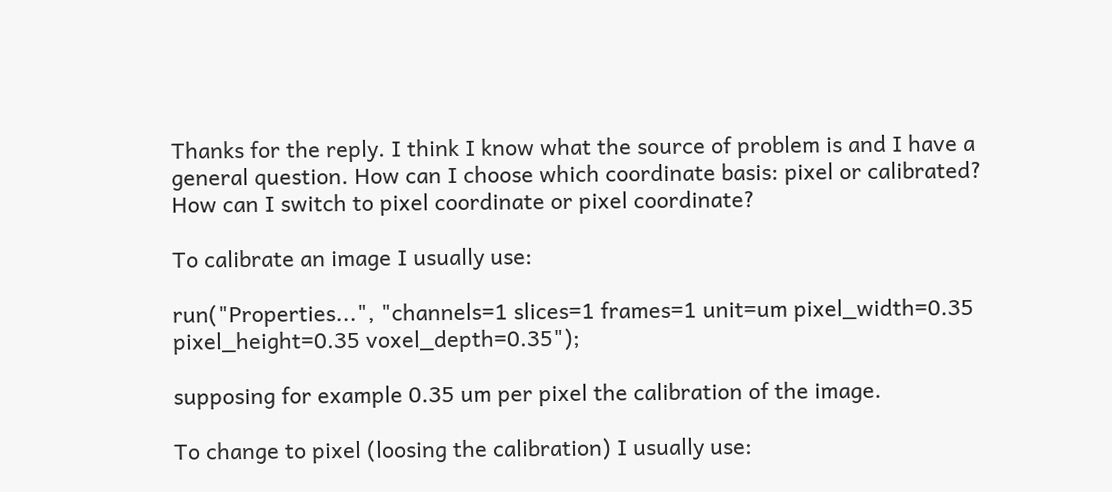Thanks for the reply. I think I know what the source of problem is and I have a general question. How can I choose which coordinate basis: pixel or calibrated?
How can I switch to pixel coordinate or pixel coordinate?

To calibrate an image I usually use:

run("Properties...", "channels=1 slices=1 frames=1 unit=um pixel_width=0.35 pixel_height=0.35 voxel_depth=0.35");

supposing for example 0.35 um per pixel the calibration of the image.

To change to pixel (loosing the calibration) I usually use: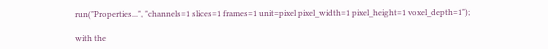run("Properties...", "channels=1 slices=1 frames=1 unit=pixel pixel_width=1 pixel_height=1 voxel_depth=1");

with the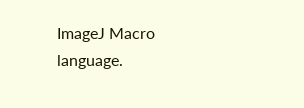ImageJ Macro language.